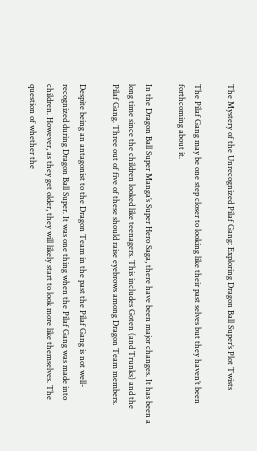The Mystery of the Unrecognized Pilaf Gang: Exploring Dragon Ball Super’s Plot Twists

The Pilaf Gang may be one step closer to looking like their past selves but they haven’t been forthcoming about it.

In the Dragon Ball Super Manga’s Super Hero Saga, there have been major changes. It has been a long time since the children looked like teenagers. This includes Goten (and Trunks) and the Pilaf Gang. Three out of five of these should raise eyebrows among Dragon Team members.

Despite being an antagonist to the Dragon Team in the past the Pilaf Gang is not well-recognized during Dragon Ball Super. It was one thing when the Pilaf Gang was made into children. However, as they get older, they will likely start to look more like themselves. The question of whether the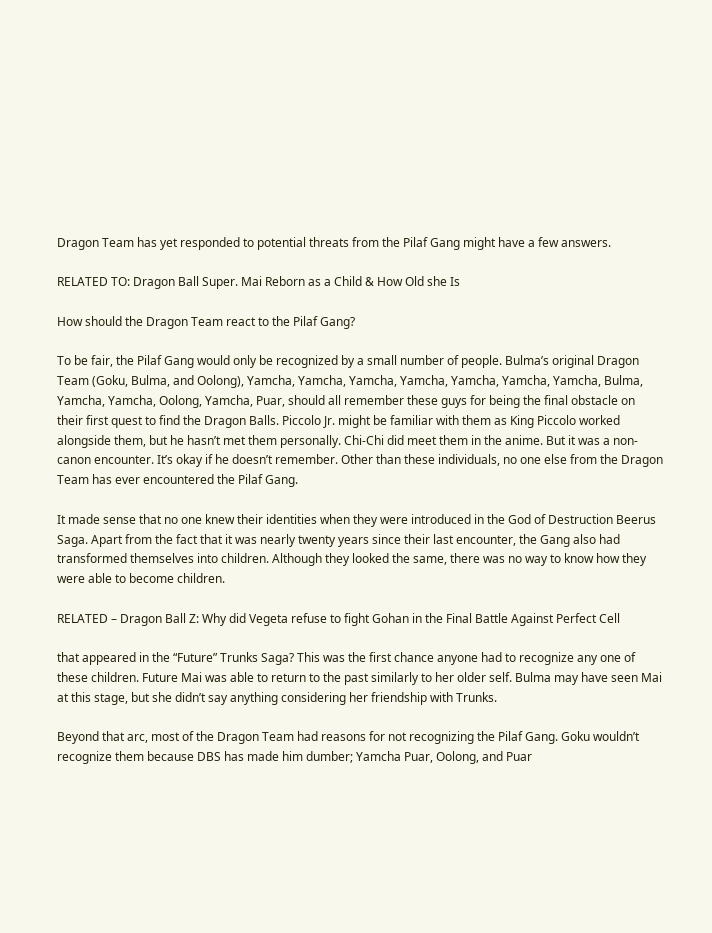Dragon Team has yet responded to potential threats from the Pilaf Gang might have a few answers.

RELATED TO: Dragon Ball Super. Mai Reborn as a Child & How Old she Is

How should the Dragon Team react to the Pilaf Gang?

To be fair, the Pilaf Gang would only be recognized by a small number of people. Bulma’s original Dragon Team (Goku, Bulma, and Oolong), Yamcha, Yamcha, Yamcha, Yamcha, Yamcha, Yamcha, Yamcha, Bulma, Yamcha, Yamcha, Oolong, Yamcha, Puar, should all remember these guys for being the final obstacle on their first quest to find the Dragon Balls. Piccolo Jr. might be familiar with them as King Piccolo worked alongside them, but he hasn’t met them personally. Chi-Chi did meet them in the anime. But it was a non-canon encounter. It’s okay if he doesn’t remember. Other than these individuals, no one else from the Dragon Team has ever encountered the Pilaf Gang.

It made sense that no one knew their identities when they were introduced in the God of Destruction Beerus Saga. Apart from the fact that it was nearly twenty years since their last encounter, the Gang also had transformed themselves into children. Although they looked the same, there was no way to know how they were able to become children.

RELATED – Dragon Ball Z: Why did Vegeta refuse to fight Gohan in the Final Battle Against Perfect Cell

that appeared in the “Future” Trunks Saga? This was the first chance anyone had to recognize any one of these children. Future Mai was able to return to the past similarly to her older self. Bulma may have seen Mai at this stage, but she didn’t say anything considering her friendship with Trunks.

Beyond that arc, most of the Dragon Team had reasons for not recognizing the Pilaf Gang. Goku wouldn’t recognize them because DBS has made him dumber; Yamcha Puar, Oolong, and Puar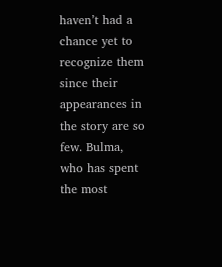haven’t had a chance yet to recognize them since their appearances in the story are so few. Bulma, who has spent the most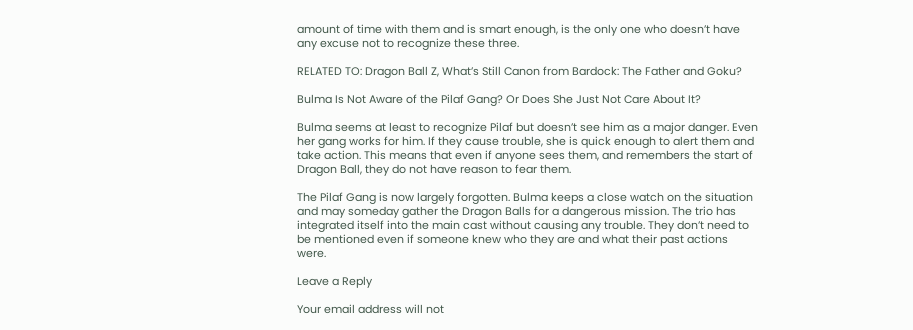amount of time with them and is smart enough, is the only one who doesn’t have any excuse not to recognize these three.

RELATED TO: Dragon Ball Z, What’s Still Canon from Bardock: The Father and Goku?

Bulma Is Not Aware of the Pilaf Gang? Or Does She Just Not Care About It?

Bulma seems at least to recognize Pilaf but doesn’t see him as a major danger. Even her gang works for him. If they cause trouble, she is quick enough to alert them and take action. This means that even if anyone sees them, and remembers the start of Dragon Ball, they do not have reason to fear them.

The Pilaf Gang is now largely forgotten. Bulma keeps a close watch on the situation and may someday gather the Dragon Balls for a dangerous mission. The trio has integrated itself into the main cast without causing any trouble. They don’t need to be mentioned even if someone knew who they are and what their past actions were.

Leave a Reply

Your email address will not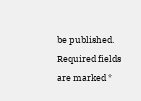be published. Required fields are marked *